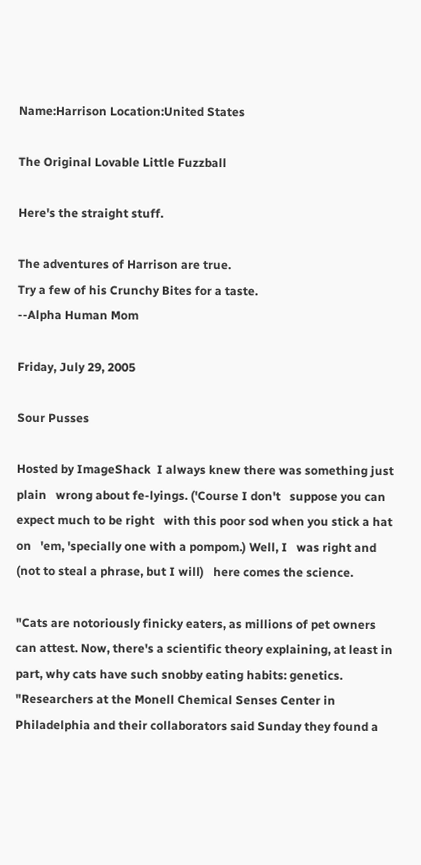Name:Harrison Location:United States

The Original Lovable Little Fuzzball

Here's the straight stuff.

The adventures of Harrison are true.
Try a few of his Crunchy Bites for a taste.
--Alpha Human Mom

Friday, July 29, 2005

Sour Pusses

Hosted by ImageShack  I always knew there was something just plain   wrong about fe-lyings. ('Course I don't   suppose you can expect much to be right   with this poor sod when you stick a hat on   'em, 'specially one with a pompom.) Well, I   was right and (not to steal a phrase, but I will)   here comes the science.

"Cats are notoriously finicky eaters, as millions of pet owners can attest. Now, there's a scientific theory explaining, at least in part, why cats have such snobby eating habits: genetics. "Researchers at the Monell Chemical Senses Center in Philadelphia and their collaborators said Sunday they found a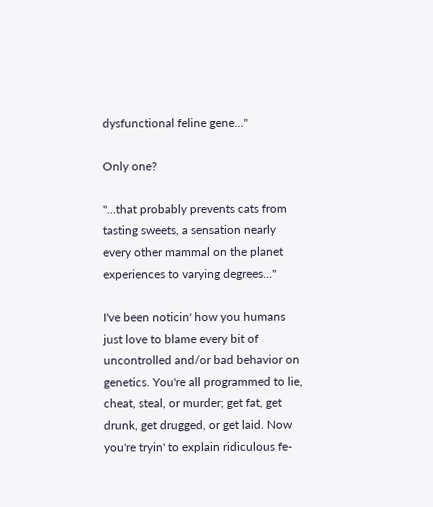dysfunctional feline gene…"

Only one?

"…that probably prevents cats from tasting sweets, a sensation nearly every other mammal on the planet experiences to varying degrees…"

I've been noticin' how you humans just love to blame every bit of uncontrolled and/or bad behavior on genetics. You're all programmed to lie, cheat, steal, or murder; get fat, get drunk, get drugged, or get laid. Now you're tryin' to explain ridiculous fe-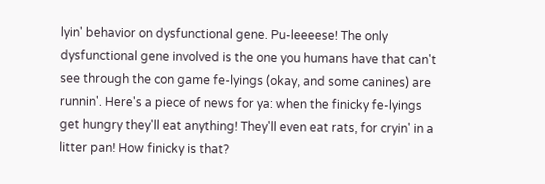lyin' behavior on dysfunctional gene. Pu-leeeese! The only dysfunctional gene involved is the one you humans have that can't see through the con game fe-lyings (okay, and some canines) are runnin'. Here's a piece of news for ya: when the finicky fe-lyings get hungry they'll eat anything! They'll even eat rats, for cryin' in a litter pan! How finicky is that?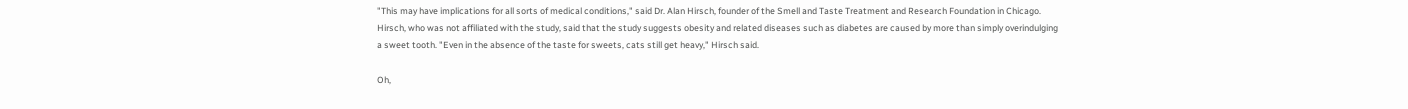"This may have implications for all sorts of medical conditions," said Dr. Alan Hirsch, founder of the Smell and Taste Treatment and Research Foundation in Chicago. Hirsch, who was not affiliated with the study, said that the study suggests obesity and related diseases such as diabetes are caused by more than simply overindulging a sweet tooth. "Even in the absence of the taste for sweets, cats still get heavy," Hirsch said.

Oh,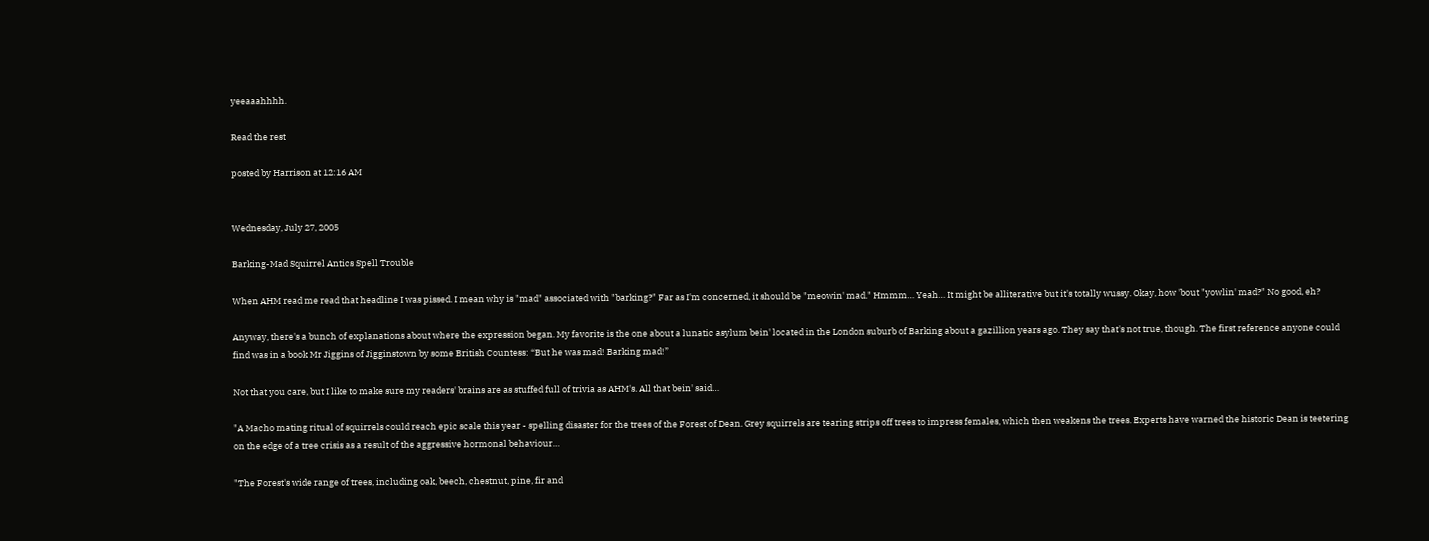yeeaaahhhh.

Read the rest

posted by Harrison at 12:16 AM


Wednesday, July 27, 2005

Barking-Mad Squirrel Antics Spell Trouble

When AHM read me read that headline I was pissed. I mean why is "mad" associated with "barking?" Far as I'm concerned, it should be "meowin' mad." Hmmm… Yeah… It might be alliterative but it's totally wussy. Okay, how 'bout "yowlin' mad?" No good, eh?

Anyway, there's a bunch of explanations about where the expression began. My favorite is the one about a lunatic asylum bein' located in the London suburb of Barking about a gazillion years ago. They say that's not true, though. The first reference anyone could find was in a book Mr Jiggins of Jigginstown by some British Countess: “But he was mad! Barking mad!”

Not that you care, but I like to make sure my readers' brains are as stuffed full of trivia as AHM's. All that bein' said…

"A Macho mating ritual of squirrels could reach epic scale this year - spelling disaster for the trees of the Forest of Dean. Grey squirrels are tearing strips off trees to impress females, which then weakens the trees. Experts have warned the historic Dean is teetering on the edge of a tree crisis as a result of the aggressive hormonal behaviour…

"The Forest's wide range of trees, including oak, beech, chestnut, pine, fir and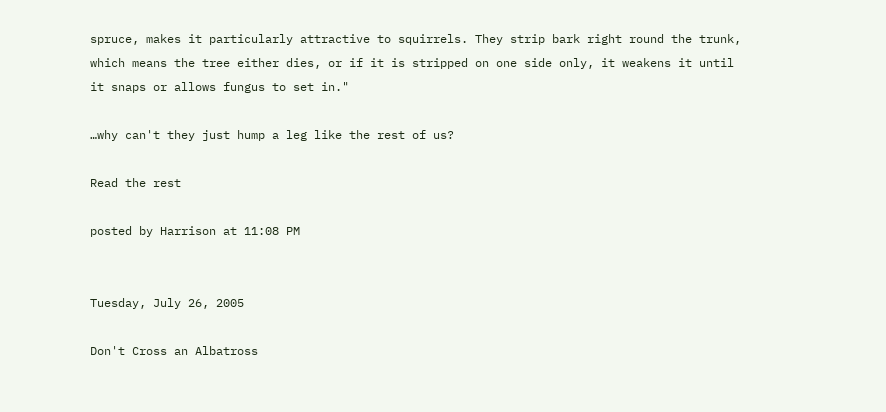spruce, makes it particularly attractive to squirrels. They strip bark right round the trunk, which means the tree either dies, or if it is stripped on one side only, it weakens it until it snaps or allows fungus to set in."

…why can't they just hump a leg like the rest of us?

Read the rest

posted by Harrison at 11:08 PM


Tuesday, July 26, 2005

Don't Cross an Albatross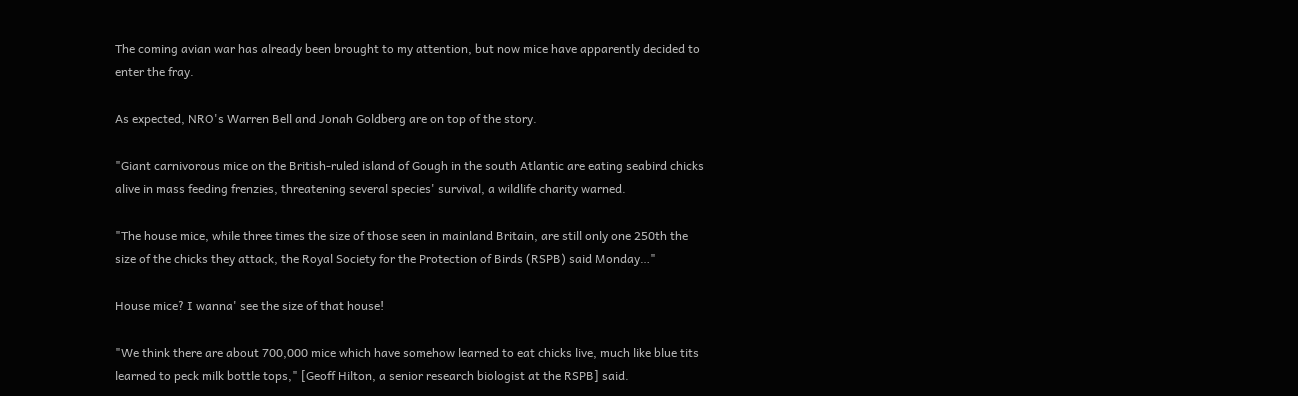The coming avian war has already been brought to my attention, but now mice have apparently decided to enter the fray.

As expected, NRO's Warren Bell and Jonah Goldberg are on top of the story.

"Giant carnivorous mice on the British-ruled island of Gough in the south Atlantic are eating seabird chicks alive in mass feeding frenzies, threatening several species' survival, a wildlife charity warned.

"The house mice, while three times the size of those seen in mainland Britain, are still only one 250th the size of the chicks they attack, the Royal Society for the Protection of Birds (RSPB) said Monday…"

House mice? I wanna' see the size of that house!

"We think there are about 700,000 mice which have somehow learned to eat chicks live, much like blue tits learned to peck milk bottle tops," [Geoff Hilton, a senior research biologist at the RSPB] said.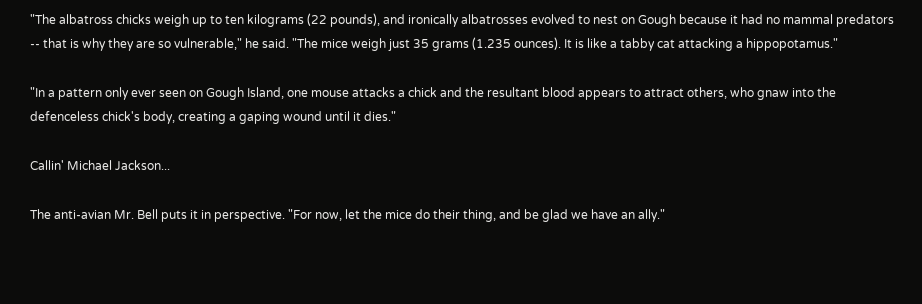"The albatross chicks weigh up to ten kilograms (22 pounds), and ironically albatrosses evolved to nest on Gough because it had no mammal predators -- that is why they are so vulnerable," he said. "The mice weigh just 35 grams (1.235 ounces). It is like a tabby cat attacking a hippopotamus."

"In a pattern only ever seen on Gough Island, one mouse attacks a chick and the resultant blood appears to attract others, who gnaw into the defenceless chick's body, creating a gaping wound until it dies."

Callin' Michael Jackson...

The anti-avian Mr. Bell puts it in perspective. "For now, let the mice do their thing, and be glad we have an ally."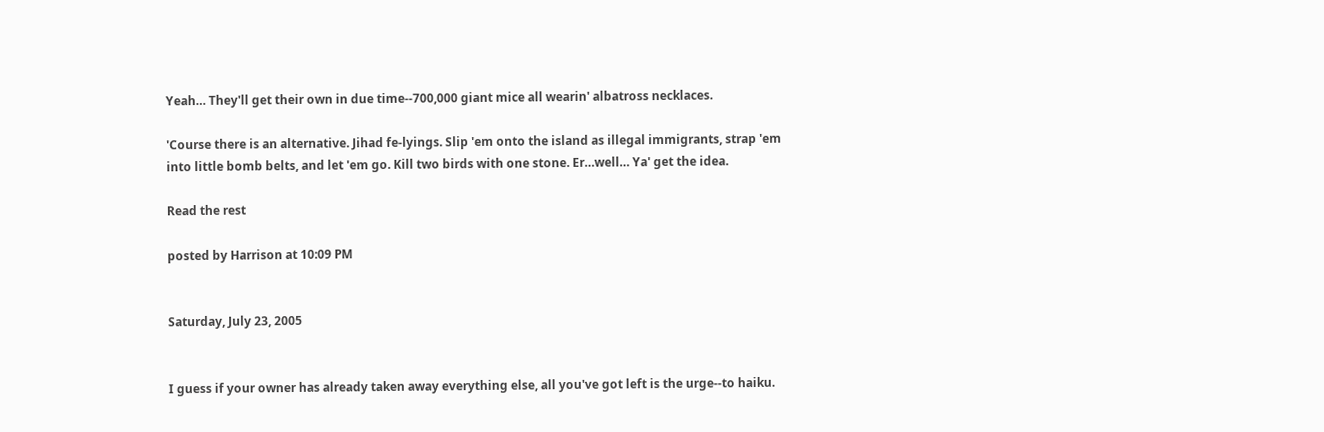Yeah… They'll get their own in due time--700,000 giant mice all wearin' albatross necklaces.

'Course there is an alternative. Jihad fe-lyings. Slip 'em onto the island as illegal immigrants, strap 'em into little bomb belts, and let 'em go. Kill two birds with one stone. Er…well… Ya' get the idea.

Read the rest

posted by Harrison at 10:09 PM


Saturday, July 23, 2005


I guess if your owner has already taken away everything else, all you've got left is the urge--to haiku.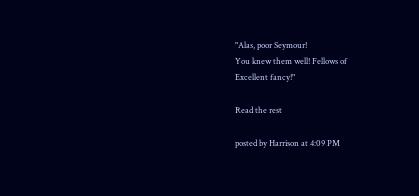"Alas, poor Seymour!
You knew them well! Fellows of
Excellent fancy!"

Read the rest

posted by Harrison at 4:09 PM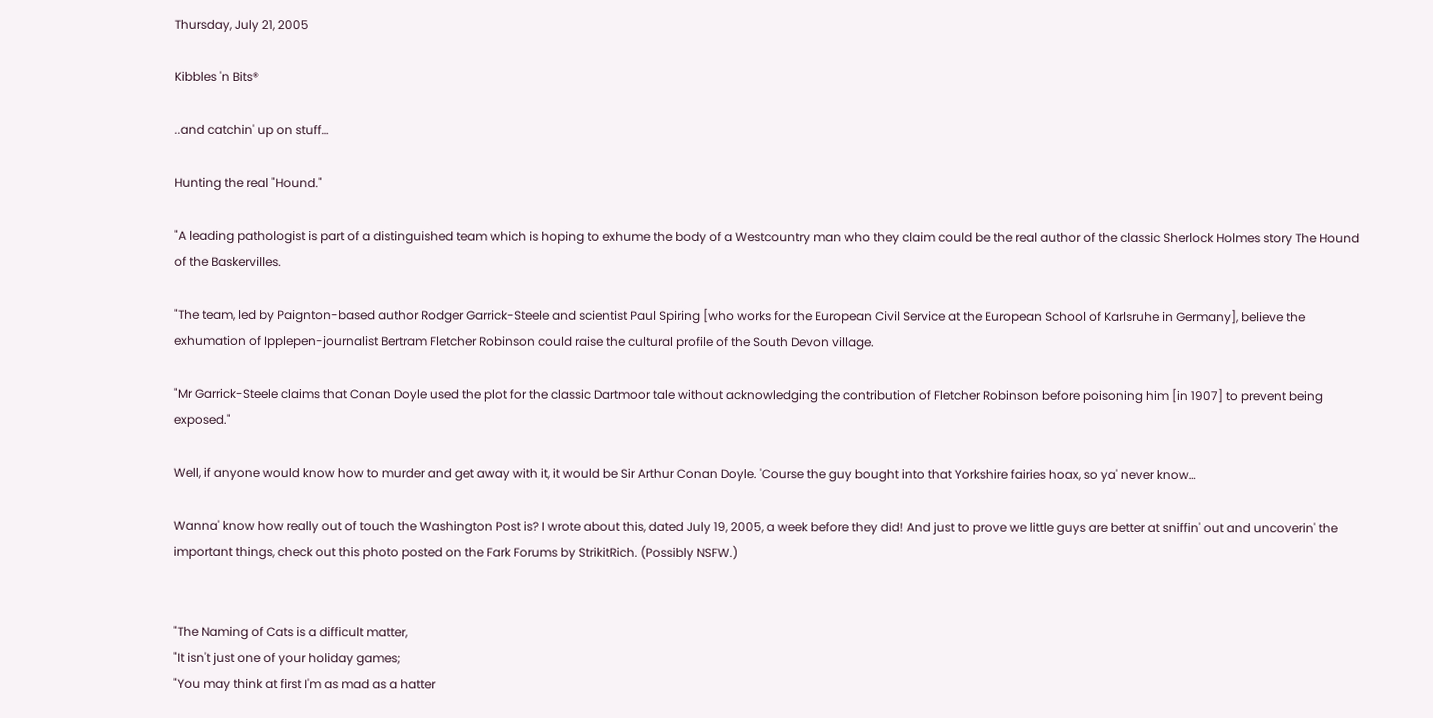Thursday, July 21, 2005

Kibbles 'n Bits®

..and catchin' up on stuff…

Hunting the real "Hound."

"A leading pathologist is part of a distinguished team which is hoping to exhume the body of a Westcountry man who they claim could be the real author of the classic Sherlock Holmes story The Hound of the Baskervilles.

"The team, led by Paignton-based author Rodger Garrick-Steele and scientist Paul Spiring [who works for the European Civil Service at the European School of Karlsruhe in Germany], believe the exhumation of Ipplepen-journalist Bertram Fletcher Robinson could raise the cultural profile of the South Devon village.

"Mr Garrick-Steele claims that Conan Doyle used the plot for the classic Dartmoor tale without acknowledging the contribution of Fletcher Robinson before poisoning him [in 1907] to prevent being exposed."

Well, if anyone would know how to murder and get away with it, it would be Sir Arthur Conan Doyle. 'Course the guy bought into that Yorkshire fairies hoax, so ya' never know…

Wanna' know how really out of touch the Washington Post is? I wrote about this, dated July 19, 2005, a week before they did! And just to prove we little guys are better at sniffin' out and uncoverin' the important things, check out this photo posted on the Fark Forums by StrikitRich. (Possibly NSFW.)


"The Naming of Cats is a difficult matter,
"It isn't just one of your holiday games;
"You may think at first I'm as mad as a hatter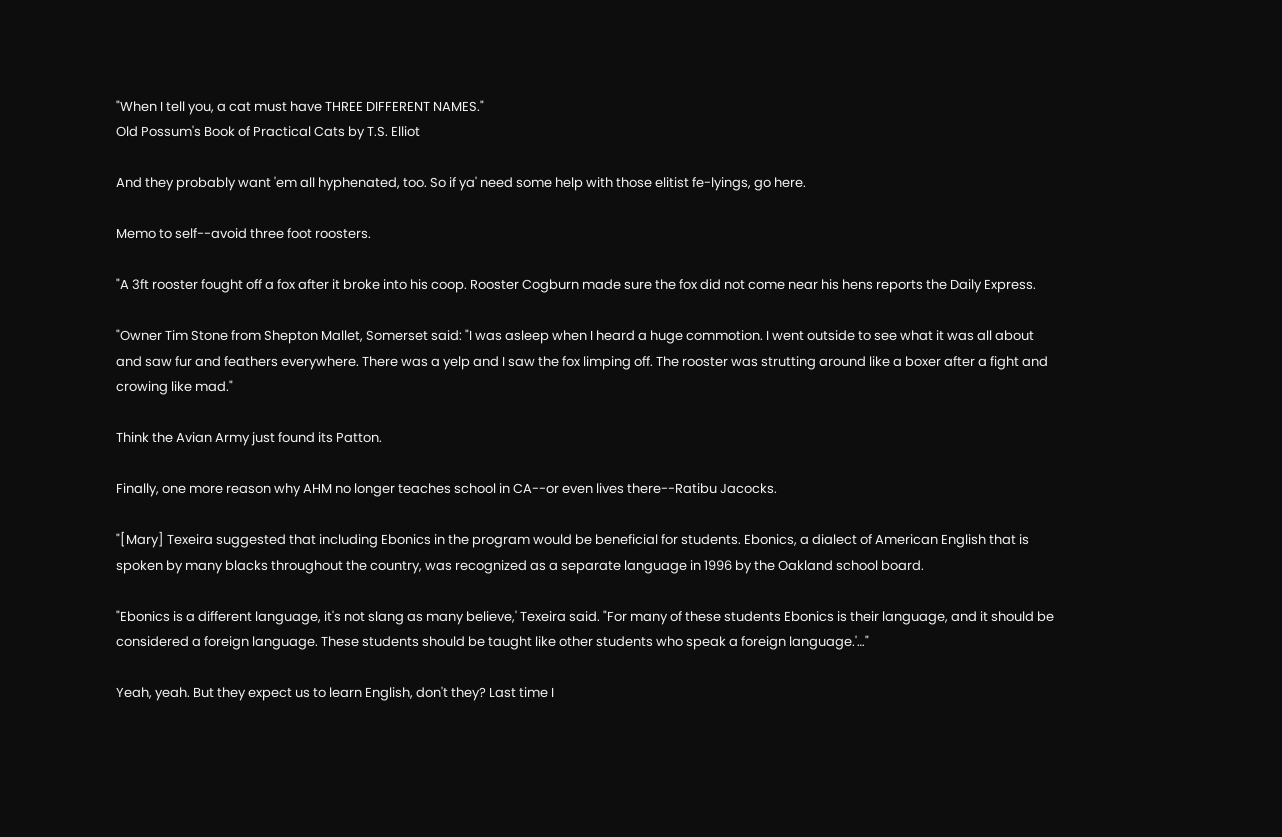"When I tell you, a cat must have THREE DIFFERENT NAMES."
Old Possum's Book of Practical Cats by T.S. Elliot

And they probably want 'em all hyphenated, too. So if ya' need some help with those elitist fe-lyings, go here.

Memo to self--avoid three foot roosters.

"A 3ft rooster fought off a fox after it broke into his coop. Rooster Cogburn made sure the fox did not come near his hens reports the Daily Express.

"Owner Tim Stone from Shepton Mallet, Somerset said: "I was asleep when I heard a huge commotion. I went outside to see what it was all about and saw fur and feathers everywhere. There was a yelp and I saw the fox limping off. The rooster was strutting around like a boxer after a fight and crowing like mad."

Think the Avian Army just found its Patton.

Finally, one more reason why AHM no longer teaches school in CA--or even lives there--Ratibu Jacocks.

"[Mary] Texeira suggested that including Ebonics in the program would be beneficial for students. Ebonics, a dialect of American English that is spoken by many blacks throughout the country, was recognized as a separate language in 1996 by the Oakland school board.

"Ebonics is a different language, it's not slang as many believe,' Texeira said. "For many of these students Ebonics is their language, and it should be considered a foreign language. These students should be taught like other students who speak a foreign language.'…"

Yeah, yeah. But they expect us to learn English, don't they? Last time I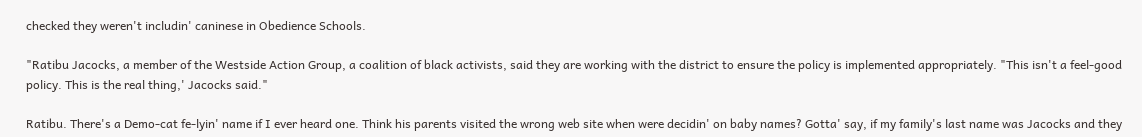checked they weren't includin' caninese in Obedience Schools.

"Ratibu Jacocks, a member of the Westside Action Group, a coalition of black activists, said they are working with the district to ensure the policy is implemented appropriately. "This isn't a feel-good policy. This is the real thing,' Jacocks said."

Ratibu. There's a Demo-cat fe-lyin' name if I ever heard one. Think his parents visited the wrong web site when were decidin' on baby names? Gotta' say, if my family's last name was Jacocks and they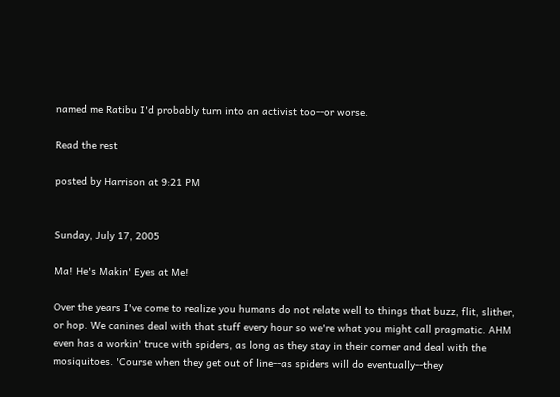named me Ratibu I'd probably turn into an activist too--or worse.

Read the rest

posted by Harrison at 9:21 PM


Sunday, July 17, 2005

Ma! He's Makin' Eyes at Me!

Over the years I've come to realize you humans do not relate well to things that buzz, flit, slither, or hop. We canines deal with that stuff every hour so we're what you might call pragmatic. AHM even has a workin' truce with spiders, as long as they stay in their corner and deal with the mosiquitoes. 'Course when they get out of line--as spiders will do eventually--they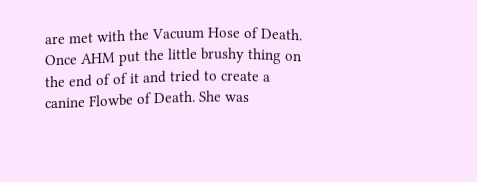are met with the Vacuum Hose of Death. Once AHM put the little brushy thing on the end of of it and tried to create a canine Flowbe of Death. She was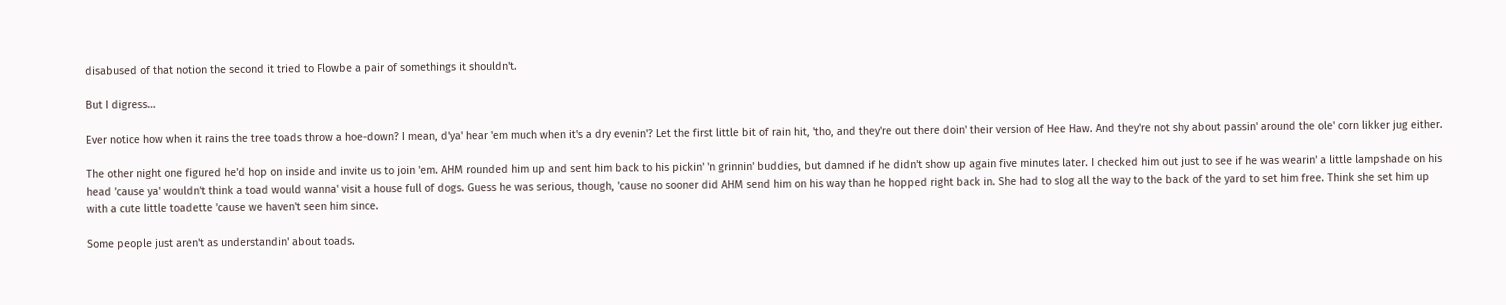disabused of that notion the second it tried to Flowbe a pair of somethings it shouldn't.

But I digress…

Ever notice how when it rains the tree toads throw a hoe-down? I mean, d'ya' hear 'em much when it's a dry evenin'? Let the first little bit of rain hit, 'tho, and they're out there doin' their version of Hee Haw. And they're not shy about passin' around the ole' corn likker jug either.

The other night one figured he'd hop on inside and invite us to join 'em. AHM rounded him up and sent him back to his pickin' 'n grinnin' buddies, but damned if he didn't show up again five minutes later. I checked him out just to see if he was wearin' a little lampshade on his head 'cause ya' wouldn't think a toad would wanna' visit a house full of dogs. Guess he was serious, though, 'cause no sooner did AHM send him on his way than he hopped right back in. She had to slog all the way to the back of the yard to set him free. Think she set him up with a cute little toadette 'cause we haven't seen him since.

Some people just aren't as understandin' about toads.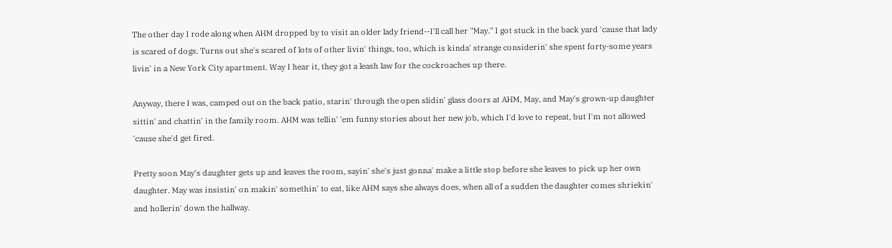The other day I rode along when AHM dropped by to visit an older lady friend--I'll call her "May." I got stuck in the back yard 'cause that lady is scared of dogs. Turns out she's scared of lots of other livin' things, too, which is kinda' strange considerin' she spent forty-some years livin' in a New York City apartment. Way I hear it, they got a leash law for the cockroaches up there.

Anyway, there I was, camped out on the back patio, starin' through the open slidin' glass doors at AHM, May, and May's grown-up daughter sittin' and chattin' in the family room. AHM was tellin' 'em funny stories about her new job, which I'd love to repeat, but I'm not allowed 'cause she'd get fired.

Pretty soon May's daughter gets up and leaves the room, sayin' she's just gonna' make a little stop before she leaves to pick up her own daughter. May was insistin' on makin' somethin' to eat, like AHM says she always does, when all of a sudden the daughter comes shriekin' and hollerin' down the hallway.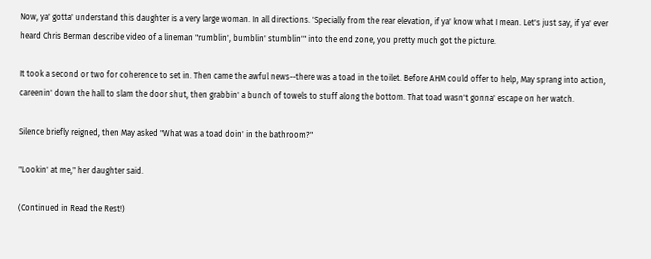Now, ya' gotta' understand this daughter is a very large woman. In all directions. 'Specially from the rear elevation, if ya' know what I mean. Let's just say, if ya' ever heard Chris Berman describe video of a lineman "rumblin', bumblin' stumblin'" into the end zone, you pretty much got the picture.

It took a second or two for coherence to set in. Then came the awful news--there was a toad in the toilet. Before AHM could offer to help, May sprang into action, careenin' down the hall to slam the door shut, then grabbin' a bunch of towels to stuff along the bottom. That toad wasn't gonna' escape on her watch.

Silence briefly reigned, then May asked "What was a toad doin' in the bathroom?"

"Lookin' at me," her daughter said.

(Continued in Read the Rest!)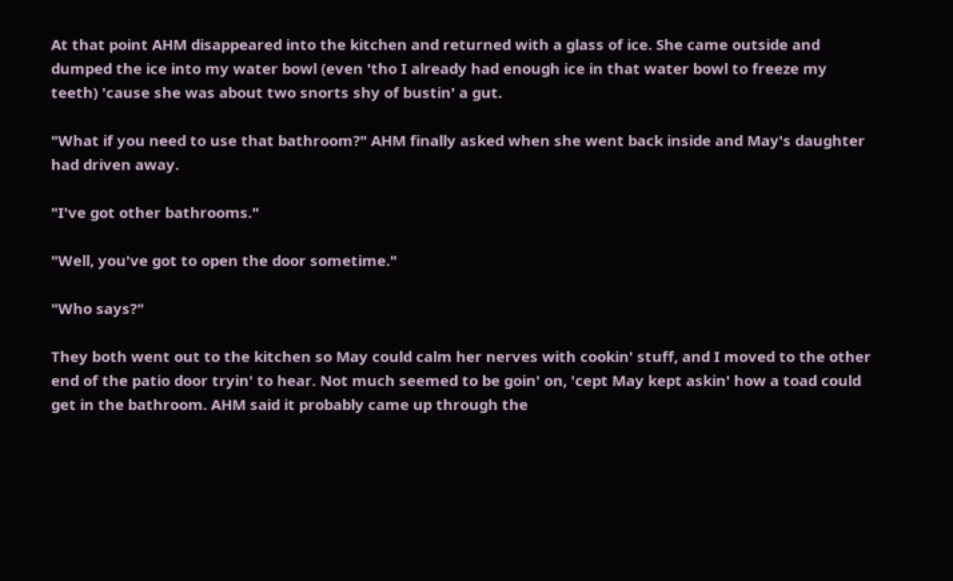At that point AHM disappeared into the kitchen and returned with a glass of ice. She came outside and dumped the ice into my water bowl (even 'tho I already had enough ice in that water bowl to freeze my teeth) 'cause she was about two snorts shy of bustin' a gut.

"What if you need to use that bathroom?" AHM finally asked when she went back inside and May's daughter had driven away.

"I've got other bathrooms."

"Well, you've got to open the door sometime."

"Who says?"

They both went out to the kitchen so May could calm her nerves with cookin' stuff, and I moved to the other end of the patio door tryin' to hear. Not much seemed to be goin' on, 'cept May kept askin' how a toad could get in the bathroom. AHM said it probably came up through the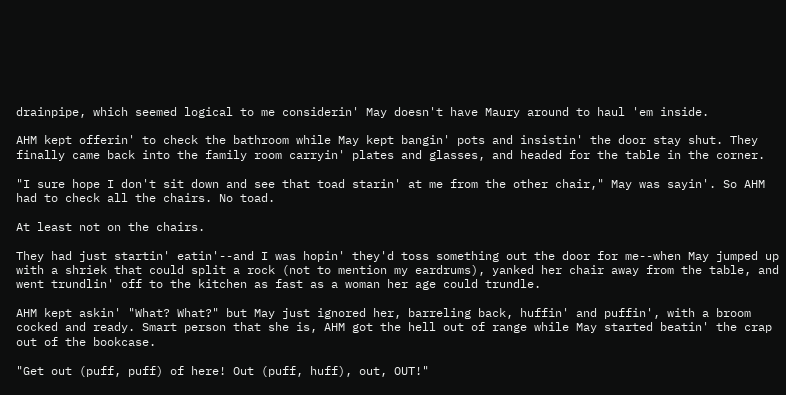drainpipe, which seemed logical to me considerin' May doesn't have Maury around to haul 'em inside.

AHM kept offerin' to check the bathroom while May kept bangin' pots and insistin' the door stay shut. They finally came back into the family room carryin' plates and glasses, and headed for the table in the corner.

"I sure hope I don't sit down and see that toad starin' at me from the other chair," May was sayin'. So AHM had to check all the chairs. No toad.

At least not on the chairs.

They had just startin' eatin'--and I was hopin' they'd toss something out the door for me--when May jumped up with a shriek that could split a rock (not to mention my eardrums), yanked her chair away from the table, and went trundlin' off to the kitchen as fast as a woman her age could trundle.

AHM kept askin' "What? What?" but May just ignored her, barreling back, huffin' and puffin', with a broom cocked and ready. Smart person that she is, AHM got the hell out of range while May started beatin' the crap out of the bookcase.

"Get out (puff, puff) of here! Out (puff, huff), out, OUT!"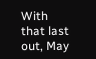With that last out, May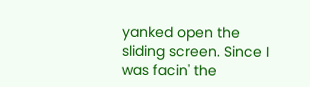yanked open the sliding screen. Since I was facin' the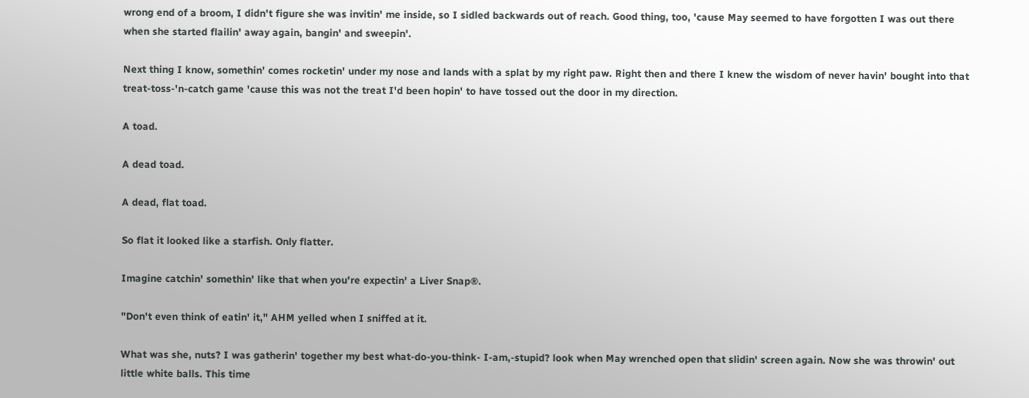wrong end of a broom, I didn't figure she was invitin' me inside, so I sidled backwards out of reach. Good thing, too, 'cause May seemed to have forgotten I was out there when she started flailin' away again, bangin' and sweepin'.

Next thing I know, somethin' comes rocketin' under my nose and lands with a splat by my right paw. Right then and there I knew the wisdom of never havin' bought into that treat-toss-'n-catch game 'cause this was not the treat I'd been hopin' to have tossed out the door in my direction.

A toad.

A dead toad.

A dead, flat toad.

So flat it looked like a starfish. Only flatter.

Imagine catchin' somethin' like that when you're expectin' a Liver Snap®.

"Don't even think of eatin' it," AHM yelled when I sniffed at it.

What was she, nuts? I was gatherin' together my best what-do-you-think- I-am,-stupid? look when May wrenched open that slidin' screen again. Now she was throwin' out little white balls. This time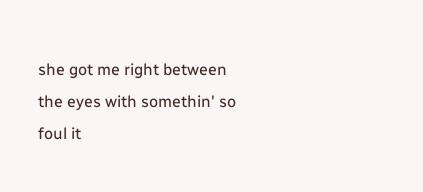she got me right between the eyes with somethin' so foul it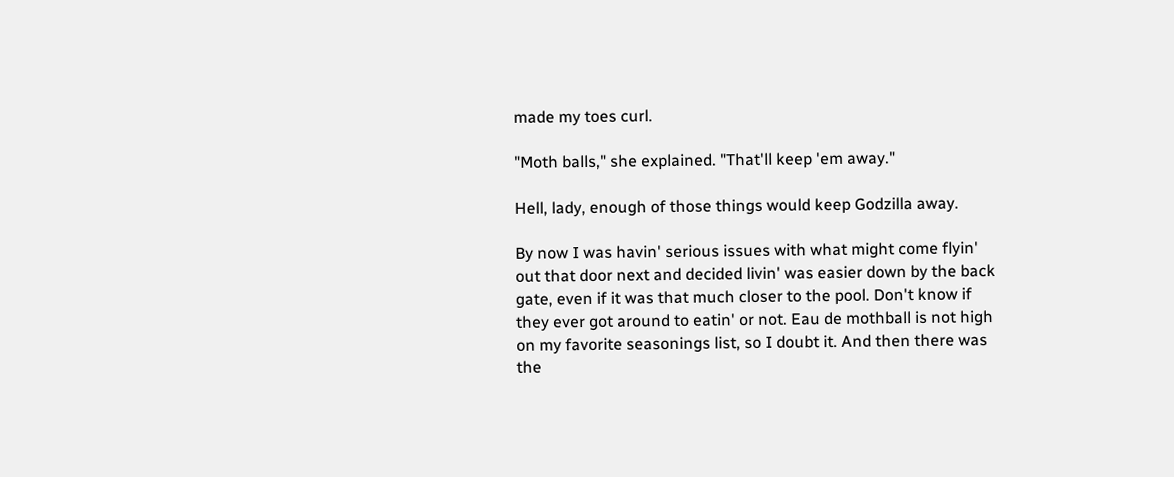made my toes curl.

"Moth balls," she explained. "That'll keep 'em away."

Hell, lady, enough of those things would keep Godzilla away.

By now I was havin' serious issues with what might come flyin' out that door next and decided livin' was easier down by the back gate, even if it was that much closer to the pool. Don't know if they ever got around to eatin' or not. Eau de mothball is not high on my favorite seasonings list, so I doubt it. And then there was the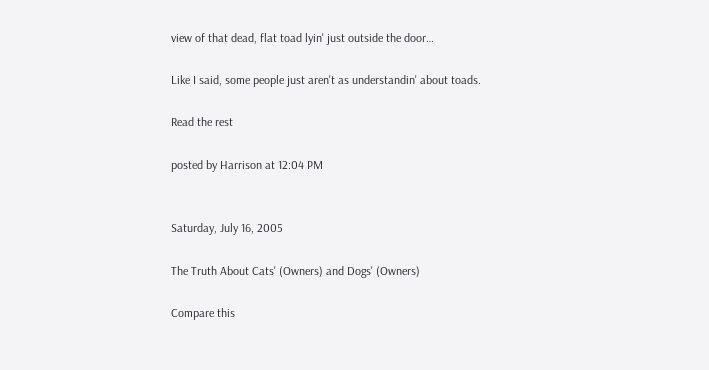view of that dead, flat toad lyin' just outside the door…

Like I said, some people just aren't as understandin' about toads.

Read the rest

posted by Harrison at 12:04 PM


Saturday, July 16, 2005

The Truth About Cats' (Owners) and Dogs' (Owners)

Compare this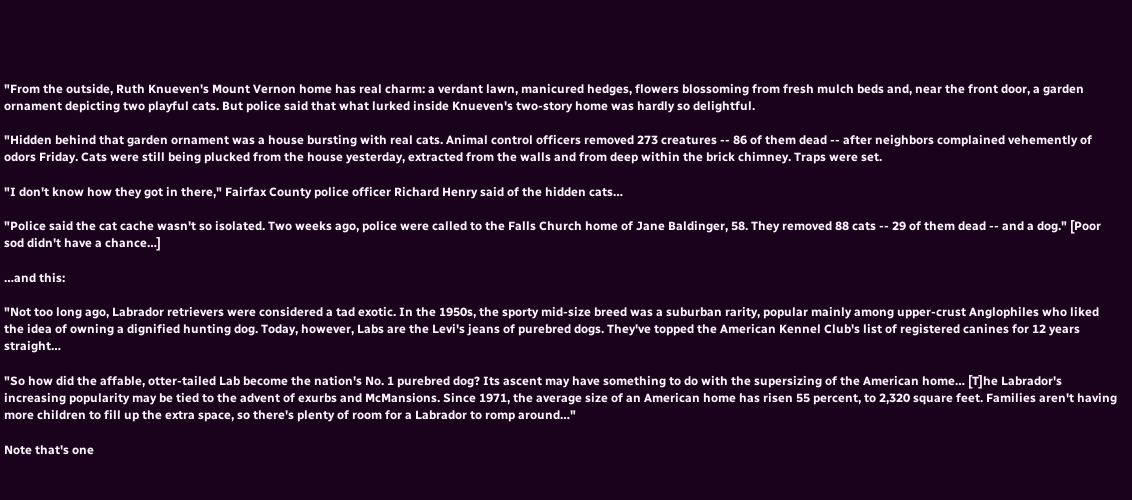"From the outside, Ruth Knueven's Mount Vernon home has real charm: a verdant lawn, manicured hedges, flowers blossoming from fresh mulch beds and, near the front door, a garden ornament depicting two playful cats. But police said that what lurked inside Knueven's two-story home was hardly so delightful.

"Hidden behind that garden ornament was a house bursting with real cats. Animal control officers removed 273 creatures -- 86 of them dead -- after neighbors complained vehemently of odors Friday. Cats were still being plucked from the house yesterday, extracted from the walls and from deep within the brick chimney. Traps were set.

"I don't know how they got in there," Fairfax County police officer Richard Henry said of the hidden cats…

"Police said the cat cache wasn't so isolated. Two weeks ago, police were called to the Falls Church home of Jane Baldinger, 58. They removed 88 cats -- 29 of them dead -- and a dog." [Poor sod didn't have a chance…]

…and this:

"Not too long ago, Labrador retrievers were considered a tad exotic. In the 1950s, the sporty mid-size breed was a suburban rarity, popular mainly among upper-crust Anglophiles who liked the idea of owning a dignified hunting dog. Today, however, Labs are the Levi's jeans of purebred dogs. They've topped the American Kennel Club's list of registered canines for 12 years straight…

"So how did the affable, otter-tailed Lab become the nation's No. 1 purebred dog? Its ascent may have something to do with the supersizing of the American home… [T]he Labrador's increasing popularity may be tied to the advent of exurbs and McMansions. Since 1971, the average size of an American home has risen 55 percent, to 2,320 square feet. Families aren't having more children to fill up the extra space, so there's plenty of room for a Labrador to romp around…"

Note that's one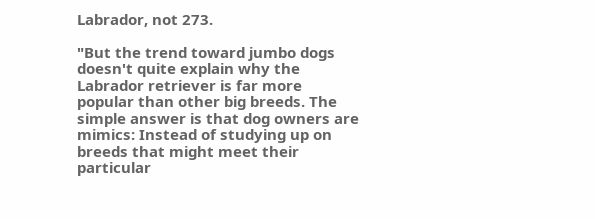Labrador, not 273.

"But the trend toward jumbo dogs doesn't quite explain why the Labrador retriever is far more popular than other big breeds. The simple answer is that dog owners are mimics: Instead of studying up on breeds that might meet their particular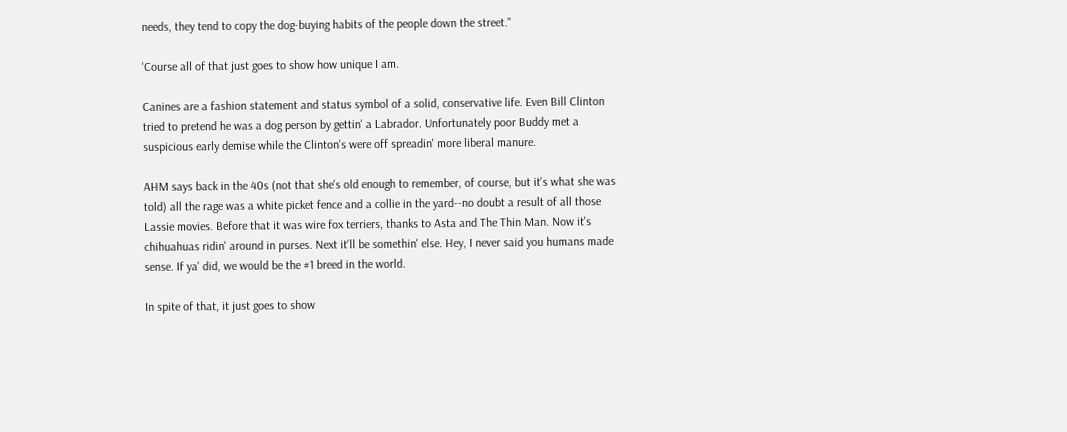needs, they tend to copy the dog-buying habits of the people down the street."

'Course all of that just goes to show how unique I am.

Canines are a fashion statement and status symbol of a solid, conservative life. Even Bill Clinton tried to pretend he was a dog person by gettin' a Labrador. Unfortunately poor Buddy met a suspicious early demise while the Clinton's were off spreadin' more liberal manure.

AHM says back in the 40s (not that she's old enough to remember, of course, but it's what she was told) all the rage was a white picket fence and a collie in the yard--no doubt a result of all those Lassie movies. Before that it was wire fox terriers, thanks to Asta and The Thin Man. Now it's chihuahuas ridin' around in purses. Next it'll be somethin' else. Hey, I never said you humans made sense. If ya' did, we would be the #1 breed in the world.

In spite of that, it just goes to show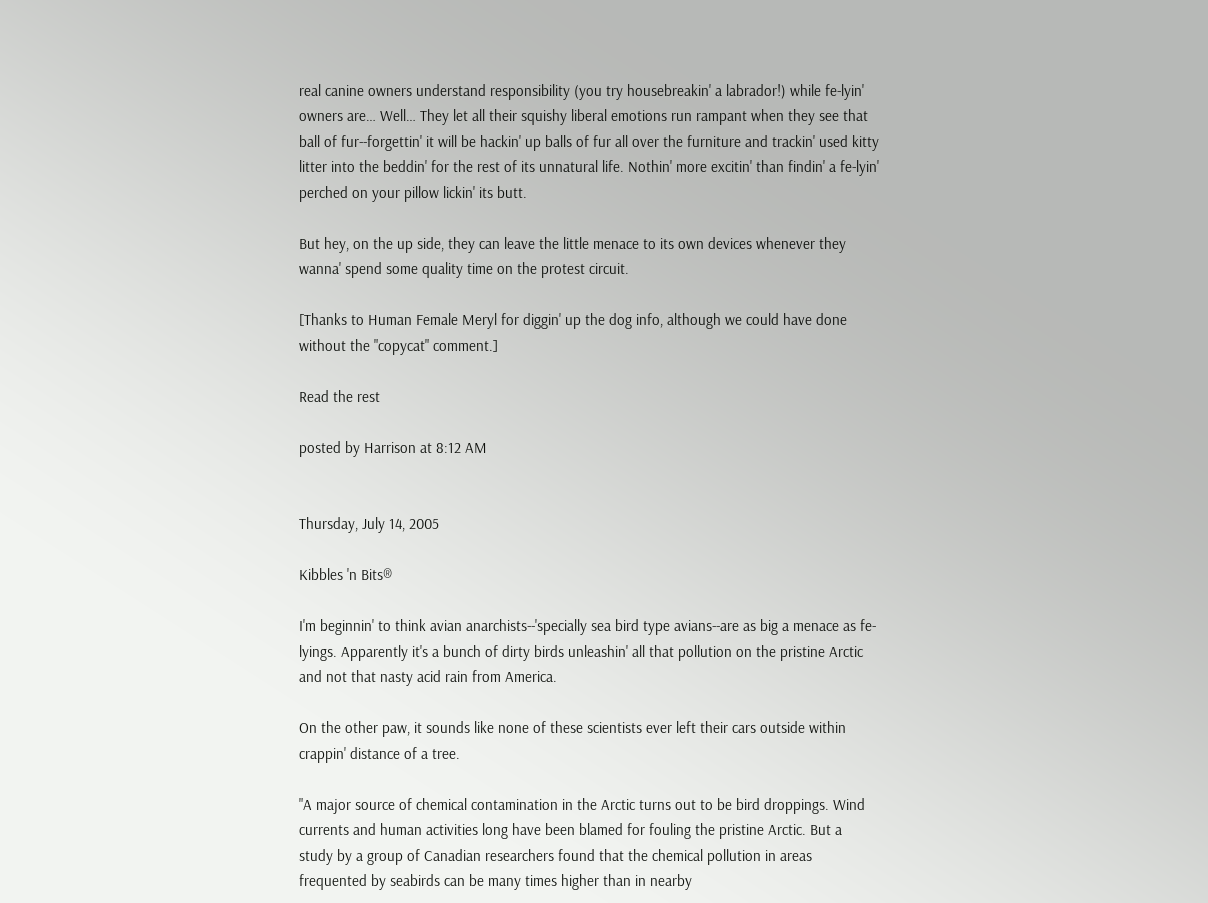real canine owners understand responsibility (you try housebreakin' a labrador!) while fe-lyin' owners are… Well… They let all their squishy liberal emotions run rampant when they see that ball of fur--forgettin' it will be hackin' up balls of fur all over the furniture and trackin' used kitty litter into the beddin' for the rest of its unnatural life. Nothin' more excitin' than findin' a fe-lyin' perched on your pillow lickin' its butt.

But hey, on the up side, they can leave the little menace to its own devices whenever they wanna' spend some quality time on the protest circuit.

[Thanks to Human Female Meryl for diggin' up the dog info, although we could have done without the "copycat" comment.]

Read the rest

posted by Harrison at 8:12 AM


Thursday, July 14, 2005

Kibbles 'n Bits®

I'm beginnin' to think avian anarchists--'specially sea bird type avians--are as big a menace as fe-lyings. Apparently it's a bunch of dirty birds unleashin' all that pollution on the pristine Arctic and not that nasty acid rain from America.

On the other paw, it sounds like none of these scientists ever left their cars outside within crappin' distance of a tree.

"A major source of chemical contamination in the Arctic turns out to be bird droppings. Wind currents and human activities long have been blamed for fouling the pristine Arctic. But a study by a group of Canadian researchers found that the chemical pollution in areas frequented by seabirds can be many times higher than in nearby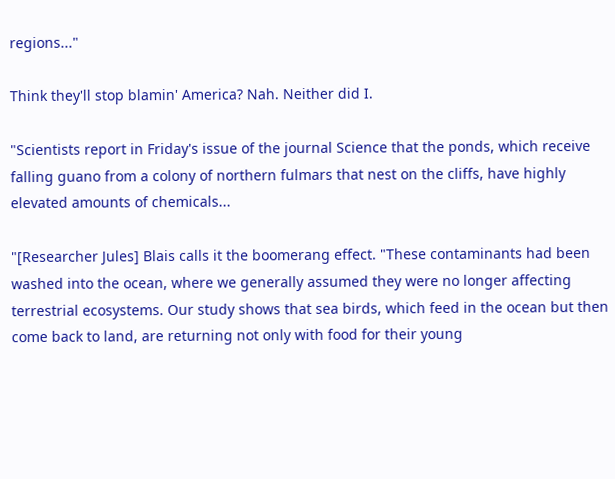regions..."

Think they'll stop blamin' America? Nah. Neither did I.

"Scientists report in Friday's issue of the journal Science that the ponds, which receive falling guano from a colony of northern fulmars that nest on the cliffs, have highly elevated amounts of chemicals...

"[Researcher Jules] Blais calls it the boomerang effect. "These contaminants had been washed into the ocean, where we generally assumed they were no longer affecting terrestrial ecosystems. Our study shows that sea birds, which feed in the ocean but then come back to land, are returning not only with food for their young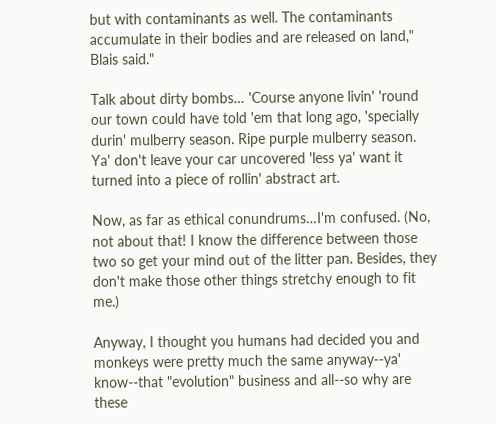but with contaminants as well. The contaminants accumulate in their bodies and are released on land," Blais said."

Talk about dirty bombs… 'Course anyone livin' 'round our town could have told 'em that long ago, 'specially durin' mulberry season. Ripe purple mulberry season. Ya' don't leave your car uncovered 'less ya' want it turned into a piece of rollin' abstract art.

Now, as far as ethical conundrums…I'm confused. (No, not about that! I know the difference between those two so get your mind out of the litter pan. Besides, they don't make those other things stretchy enough to fit me.)

Anyway, I thought you humans had decided you and monkeys were pretty much the same anyway--ya' know--that "evolution" business and all--so why are these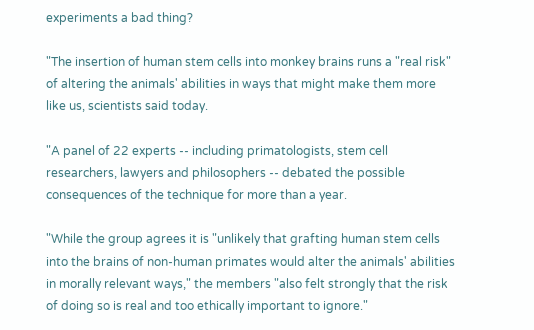experiments a bad thing?

"The insertion of human stem cells into monkey brains runs a "real risk" of altering the animals' abilities in ways that might make them more like us, scientists said today.

"A panel of 22 experts -- including primatologists, stem cell researchers, lawyers and philosophers -- debated the possible consequences of the technique for more than a year.

"While the group agrees it is "unlikely that grafting human stem cells into the brains of non-human primates would alter the animals' abilities in morally relevant ways," the members "also felt strongly that the risk of doing so is real and too ethically important to ignore."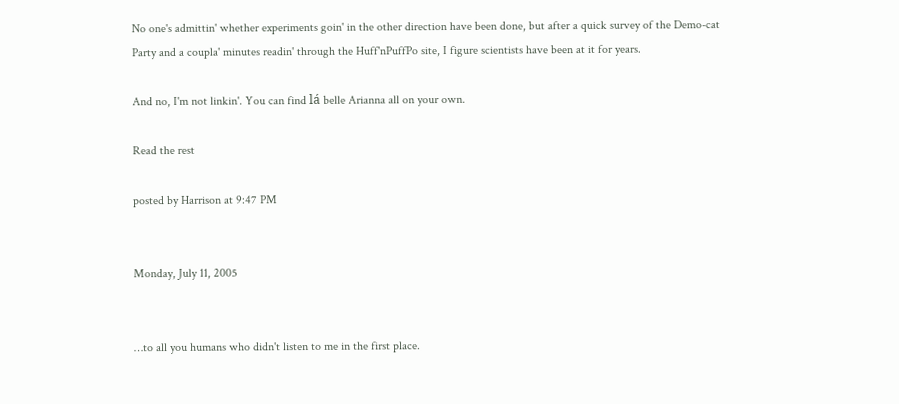No one's admittin' whether experiments goin' in the other direction have been done, but after a quick survey of the Demo-cat Party and a coupla' minutes readin' through the Huff'nPuffPo site, I figure scientists have been at it for years.

And no, I'm not linkin'. You can find lá belle Arianna all on your own.

Read the rest

posted by Harrison at 9:47 PM


Monday, July 11, 2005


…to all you humans who didn't listen to me in the first place.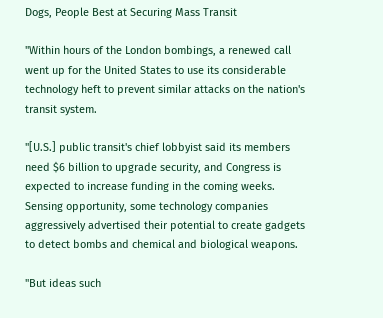Dogs, People Best at Securing Mass Transit

"Within hours of the London bombings, a renewed call went up for the United States to use its considerable technology heft to prevent similar attacks on the nation's transit system.

"[U.S.] public transit's chief lobbyist said its members need $6 billion to upgrade security, and Congress is expected to increase funding in the coming weeks. Sensing opportunity, some technology companies aggressively advertised their potential to create gadgets to detect bombs and chemical and biological weapons.

"But ideas such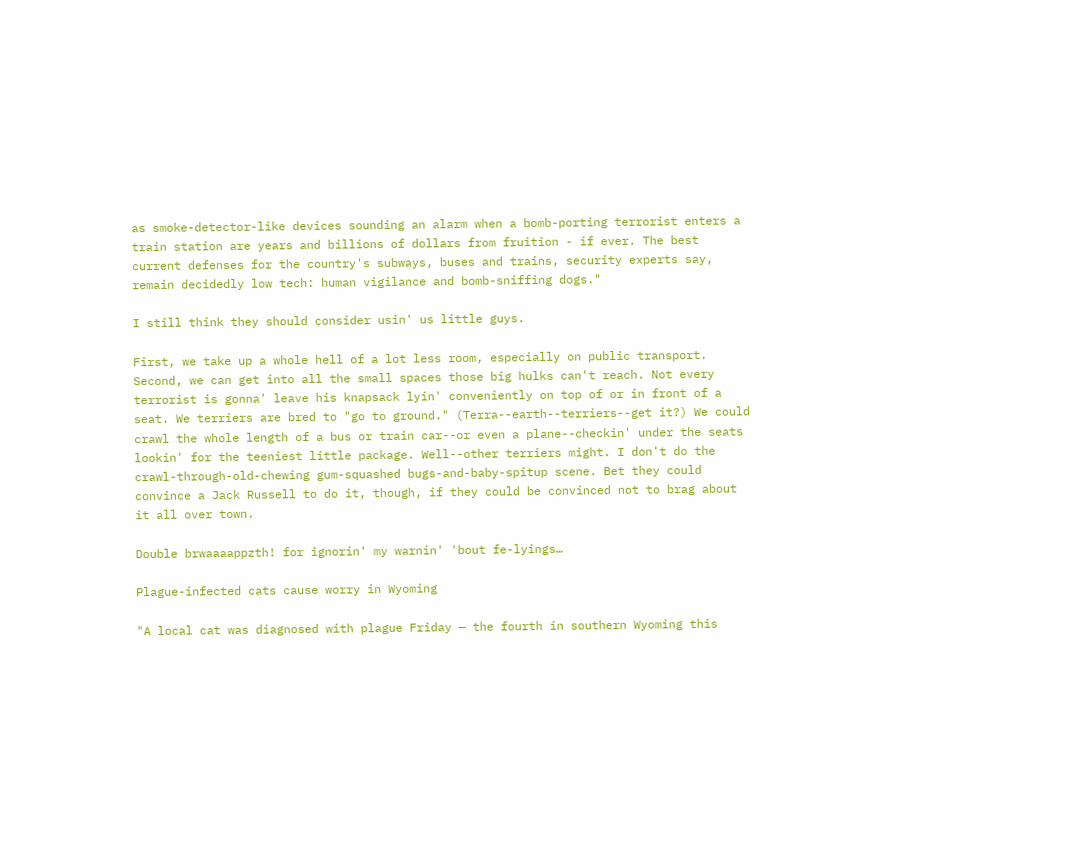as smoke-detector-like devices sounding an alarm when a bomb-porting terrorist enters a train station are years and billions of dollars from fruition - if ever. The best current defenses for the country's subways, buses and trains, security experts say, remain decidedly low tech: human vigilance and bomb-sniffing dogs."

I still think they should consider usin' us little guys.

First, we take up a whole hell of a lot less room, especially on public transport. Second, we can get into all the small spaces those big hulks can't reach. Not every terrorist is gonna' leave his knapsack lyin' conveniently on top of or in front of a seat. We terriers are bred to "go to ground." (Terra--earth--terriers--get it?) We could crawl the whole length of a bus or train car--or even a plane--checkin' under the seats lookin' for the teeniest little package. Well--other terriers might. I don't do the crawl-through-old-chewing gum-squashed bugs-and-baby-spitup scene. Bet they could convince a Jack Russell to do it, though, if they could be convinced not to brag about it all over town.

Double brwaaaappzth! for ignorin' my warnin' 'bout fe-lyings…

Plague-infected cats cause worry in Wyoming

"A local cat was diagnosed with plague Friday — the fourth in southern Wyoming this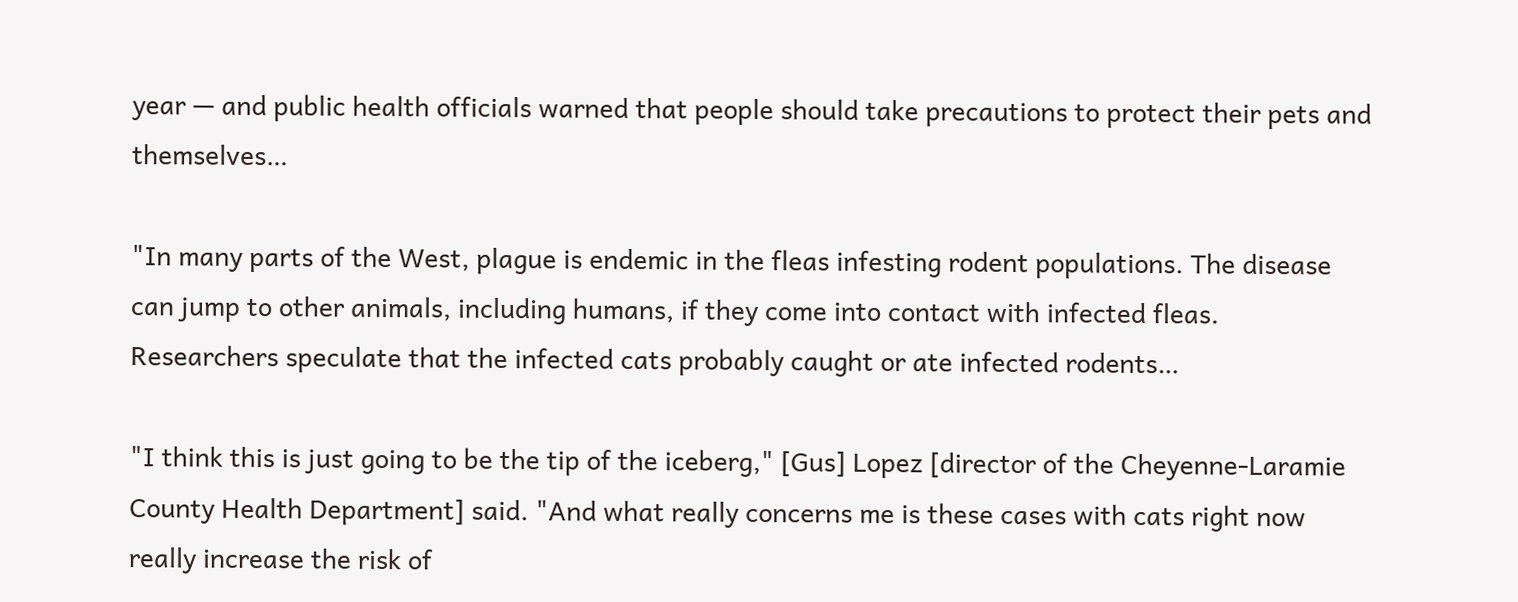year — and public health officials warned that people should take precautions to protect their pets and themselves…

"In many parts of the West, plague is endemic in the fleas infesting rodent populations. The disease can jump to other animals, including humans, if they come into contact with infected fleas. Researchers speculate that the infected cats probably caught or ate infected rodents…

"I think this is just going to be the tip of the iceberg," [Gus] Lopez [director of the Cheyenne-Laramie County Health Department] said. "And what really concerns me is these cases with cats right now really increase the risk of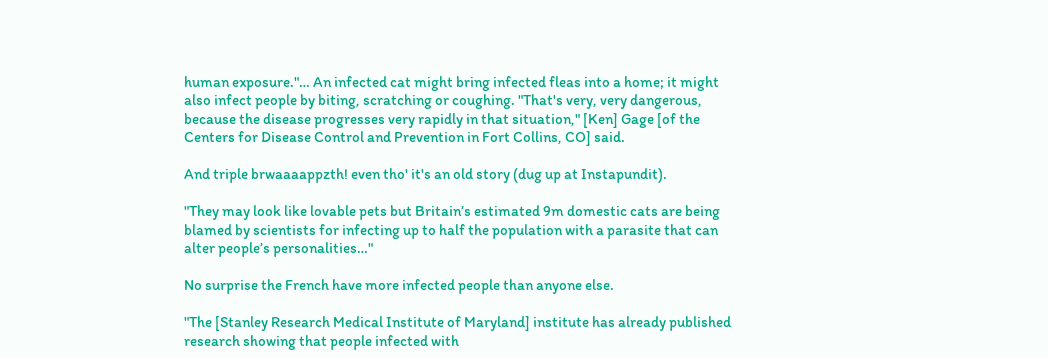human exposure."… An infected cat might bring infected fleas into a home; it might also infect people by biting, scratching or coughing. "That's very, very dangerous, because the disease progresses very rapidly in that situation," [Ken] Gage [of the Centers for Disease Control and Prevention in Fort Collins, CO] said.

And triple brwaaaappzth! even tho' it's an old story (dug up at Instapundit).

"They may look like lovable pets but Britain’s estimated 9m domestic cats are being blamed by scientists for infecting up to half the population with a parasite that can alter people’s personalities…"

No surprise the French have more infected people than anyone else.

"The [Stanley Research Medical Institute of Maryland] institute has already published research showing that people infected with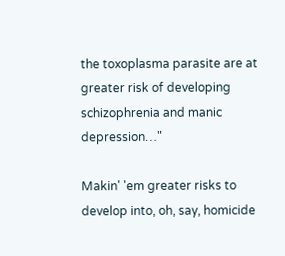the toxoplasma parasite are at greater risk of developing schizophrenia and manic depression…"

Makin' 'em greater risks to develop into, oh, say, homicide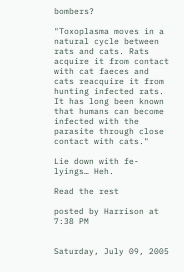bombers?

"Toxoplasma moves in a natural cycle between rats and cats. Rats acquire it from contact with cat faeces and cats reacquire it from hunting infected rats. It has long been known that humans can become infected with the parasite through close contact with cats."

Lie down with fe-lyings… Heh.

Read the rest

posted by Harrison at 7:38 PM


Saturday, July 09, 2005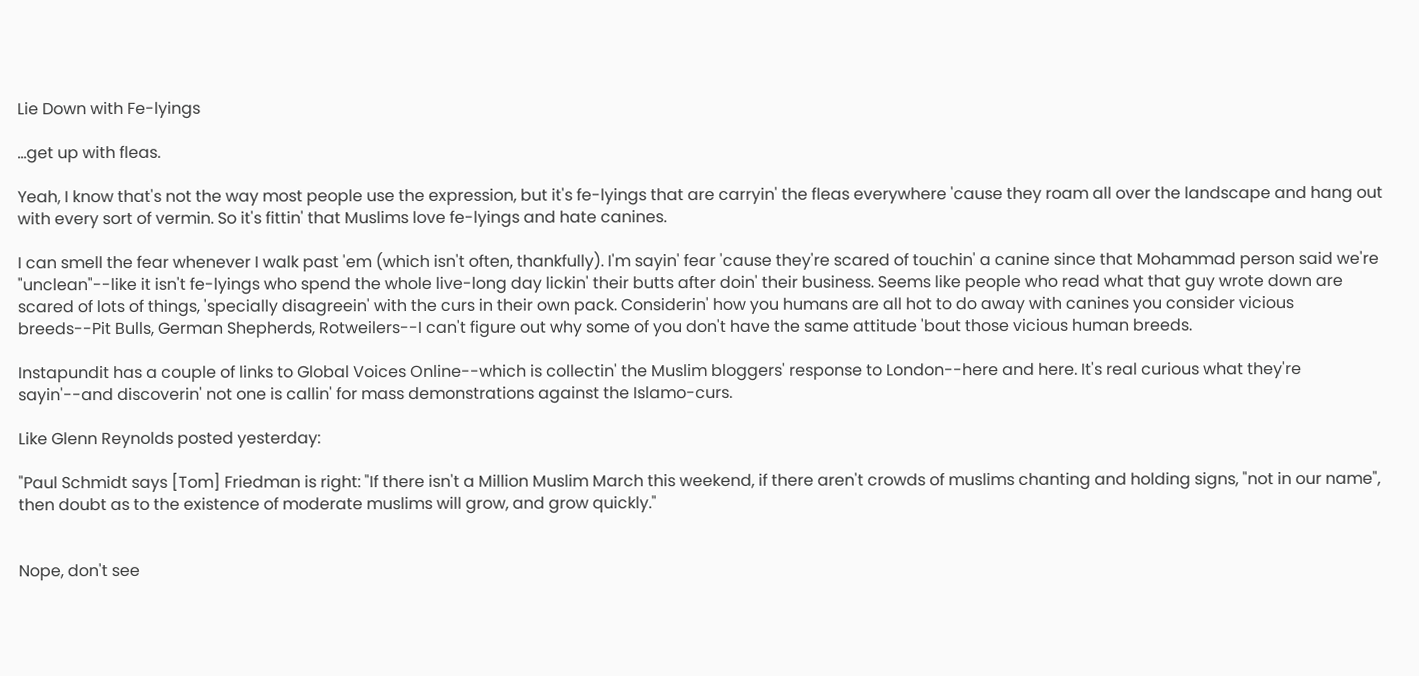Lie Down with Fe-lyings

...get up with fleas.

Yeah, I know that's not the way most people use the expression, but it's fe-lyings that are carryin' the fleas everywhere 'cause they roam all over the landscape and hang out with every sort of vermin. So it's fittin' that Muslims love fe-lyings and hate canines.

I can smell the fear whenever I walk past 'em (which isn't often, thankfully). I'm sayin' fear 'cause they're scared of touchin' a canine since that Mohammad person said we're "unclean"--like it isn't fe-lyings who spend the whole live-long day lickin' their butts after doin' their business. Seems like people who read what that guy wrote down are scared of lots of things, 'specially disagreein' with the curs in their own pack. Considerin' how you humans are all hot to do away with canines you consider vicious breeds--Pit Bulls, German Shepherds, Rotweilers--I can't figure out why some of you don't have the same attitude 'bout those vicious human breeds.

Instapundit has a couple of links to Global Voices Online--which is collectin' the Muslim bloggers' response to London--here and here. It's real curious what they're sayin'--and discoverin' not one is callin' for mass demonstrations against the Islamo-curs.

Like Glenn Reynolds posted yesterday:

"Paul Schmidt says [Tom] Friedman is right: "If there isn't a Million Muslim March this weekend, if there aren't crowds of muslims chanting and holding signs, "not in our name", then doubt as to the existence of moderate muslims will grow, and grow quickly."


Nope, don't see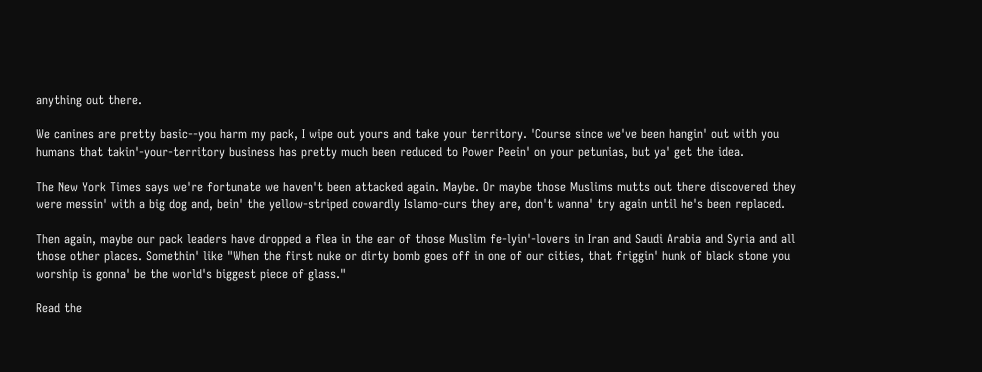anything out there.

We canines are pretty basic--you harm my pack, I wipe out yours and take your territory. 'Course since we've been hangin' out with you humans that takin'-your-territory business has pretty much been reduced to Power Peein' on your petunias, but ya' get the idea.

The New York Times says we're fortunate we haven't been attacked again. Maybe. Or maybe those Muslims mutts out there discovered they were messin' with a big dog and, bein' the yellow-striped cowardly Islamo-curs they are, don't wanna' try again until he's been replaced.

Then again, maybe our pack leaders have dropped a flea in the ear of those Muslim fe-lyin'-lovers in Iran and Saudi Arabia and Syria and all those other places. Somethin' like "When the first nuke or dirty bomb goes off in one of our cities, that friggin' hunk of black stone you worship is gonna' be the world's biggest piece of glass."

Read the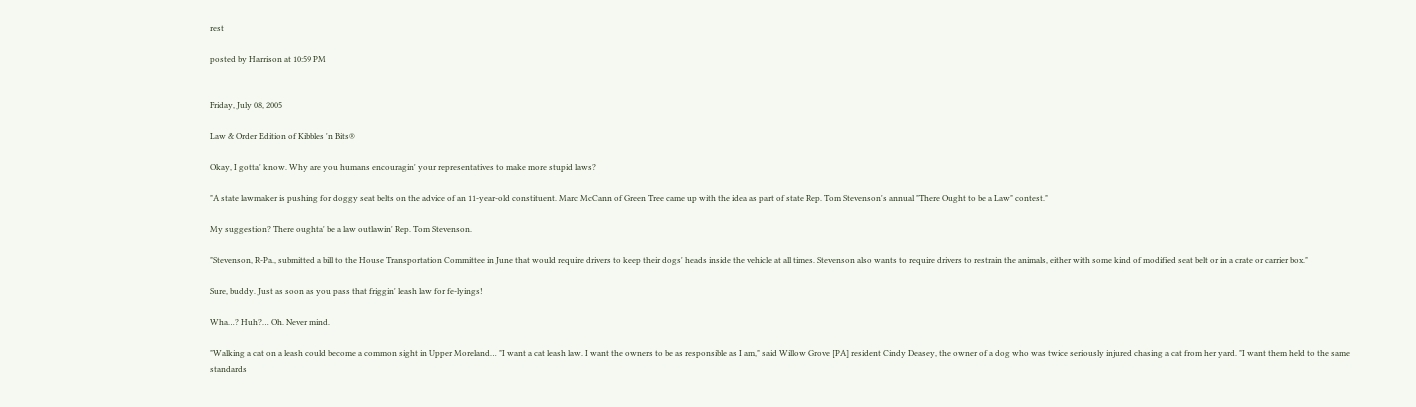rest

posted by Harrison at 10:59 PM


Friday, July 08, 2005

Law & Order Edition of Kibbles 'n Bits®

Okay, I gotta' know. Why are you humans encouragin' your representatives to make more stupid laws?

"A state lawmaker is pushing for doggy seat belts on the advice of an 11-year-old constituent. Marc McCann of Green Tree came up with the idea as part of state Rep. Tom Stevenson's annual "There Ought to be a Law" contest."

My suggestion? There oughta' be a law outlawin' Rep. Tom Stevenson.

"Stevenson, R-Pa., submitted a bill to the House Transportation Committee in June that would require drivers to keep their dogs' heads inside the vehicle at all times. Stevenson also wants to require drivers to restrain the animals, either with some kind of modified seat belt or in a crate or carrier box."

Sure, buddy. Just as soon as you pass that friggin' leash law for fe-lyings!

Wha…? Huh?… Oh. Never mind.

"Walking a cat on a leash could become a common sight in Upper Moreland… "I want a cat leash law. I want the owners to be as responsible as I am," said Willow Grove [PA] resident Cindy Deasey, the owner of a dog who was twice seriously injured chasing a cat from her yard. "I want them held to the same standards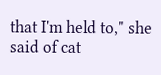that I'm held to," she said of cat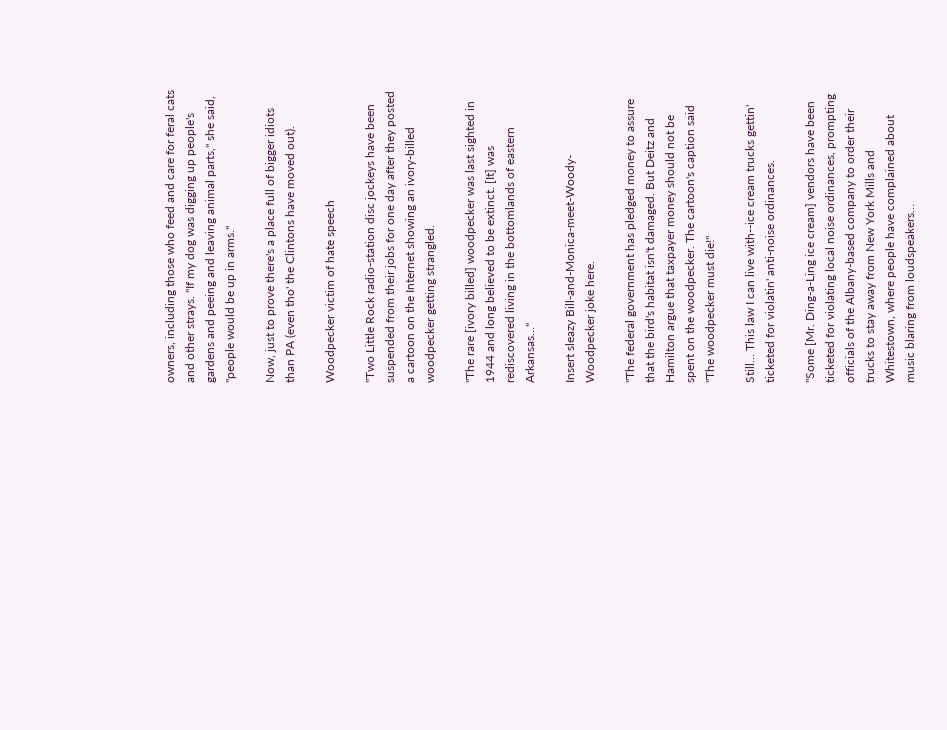owners, including those who feed and care for feral cats and other strays. "If my dog was digging up people's gardens and peeing and leaving animal parts," she said, "people would be up in arms."

Now, just to prove there's a place full of bigger idiots than PA (even tho' the Clintons have moved out).

Woodpecker victim of hate speech

"Two Little Rock radio-station disc jockeys have been suspended from their jobs for one day after they posted a cartoon on the Internet showing an ivory-billed woodpecker getting strangled.

"The rare [ivory billed] woodpecker was last sighted in 1944 and long believed to be extinct. [It] was rediscovered living in the bottomlands of eastern Arkansas…"

Insert sleazy Bill-and-Monica-meet-Woody-Woodpecker joke here.

"The federal government has pledged money to assure that the bird's habitat isn't damaged. But Deitz and Hamilton argue that taxpayer money should not be spent on the woodpecker. The cartoon's caption said "The woodpecker must die!''

Still… This law I can live with--ice cream trucks gettin' ticketed for violatin' anti-noise ordinances.

"Some [Mr. Ding-a-Ling ice cream] vendors have been ticketed for violating local noise ordinances, prompting officials of the Albany-based company to order their trucks to stay away from New York Mills and Whitestown, where people have complained about music blaring from loudspeakers…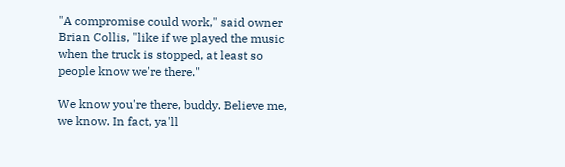"A compromise could work," said owner Brian Collis, "like if we played the music when the truck is stopped, at least so people know we're there."

We know you're there, buddy. Believe me, we know. In fact, ya'll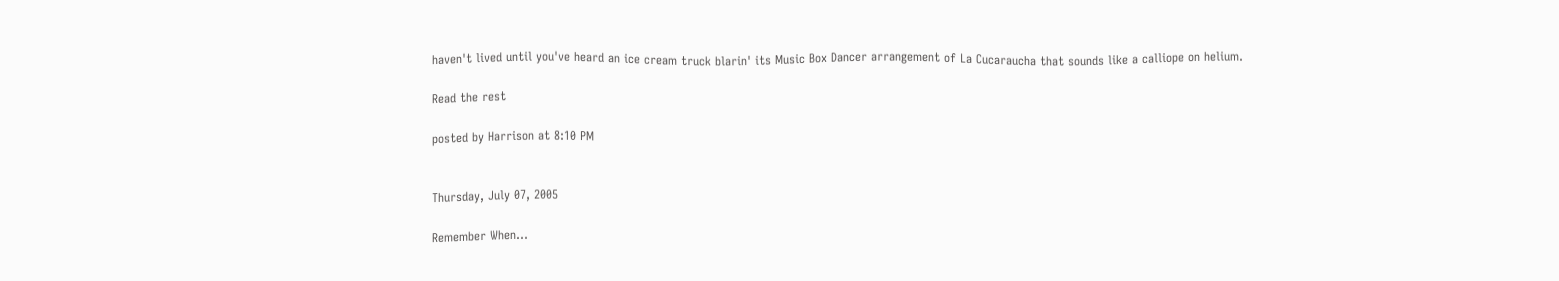haven't lived until you've heard an ice cream truck blarin' its Music Box Dancer arrangement of La Cucaraucha that sounds like a calliope on helium.

Read the rest

posted by Harrison at 8:10 PM


Thursday, July 07, 2005

Remember When…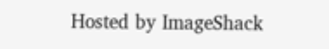Hosted by ImageShack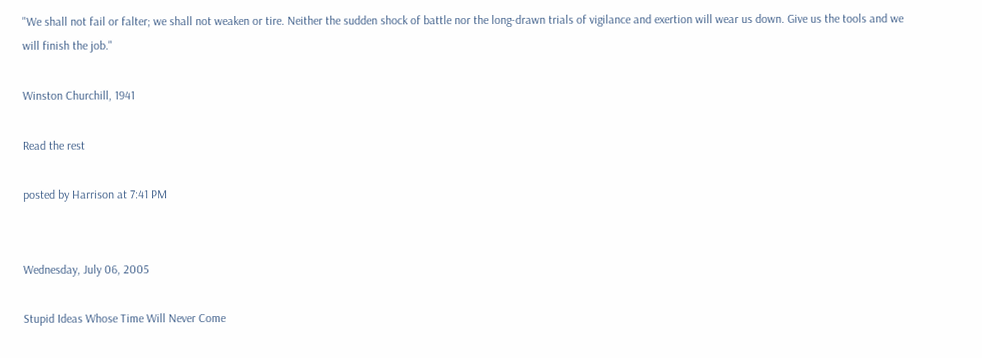"We shall not fail or falter; we shall not weaken or tire. Neither the sudden shock of battle nor the long-drawn trials of vigilance and exertion will wear us down. Give us the tools and we will finish the job."

Winston Churchill, 1941

Read the rest

posted by Harrison at 7:41 PM


Wednesday, July 06, 2005

Stupid Ideas Whose Time Will Never Come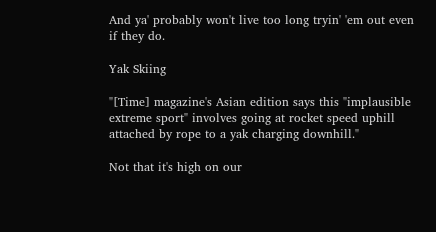And ya' probably won't live too long tryin' 'em out even if they do.

Yak Skiing

"[Time] magazine's Asian edition says this "implausible extreme sport" involves going at rocket speed uphill attached by rope to a yak charging downhill."

Not that it's high on our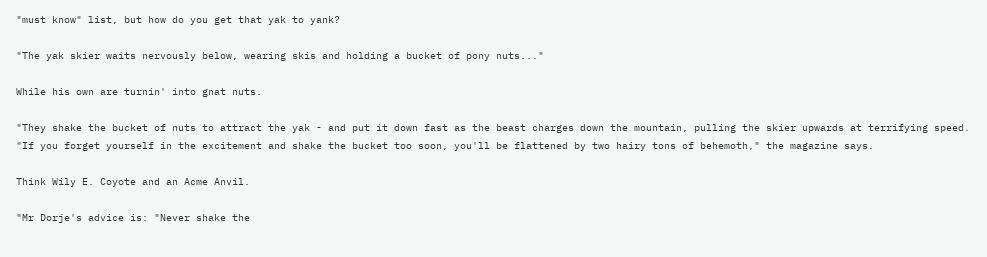"must know" list, but how do you get that yak to yank?

"The yak skier waits nervously below, wearing skis and holding a bucket of pony nuts..."

While his own are turnin' into gnat nuts.

"They shake the bucket of nuts to attract the yak - and put it down fast as the beast charges down the mountain, pulling the skier upwards at terrifying speed. "If you forget yourself in the excitement and shake the bucket too soon, you'll be flattened by two hairy tons of behemoth," the magazine says.

Think Wily E. Coyote and an Acme Anvil.

"Mr Dorje's advice is: "Never shake the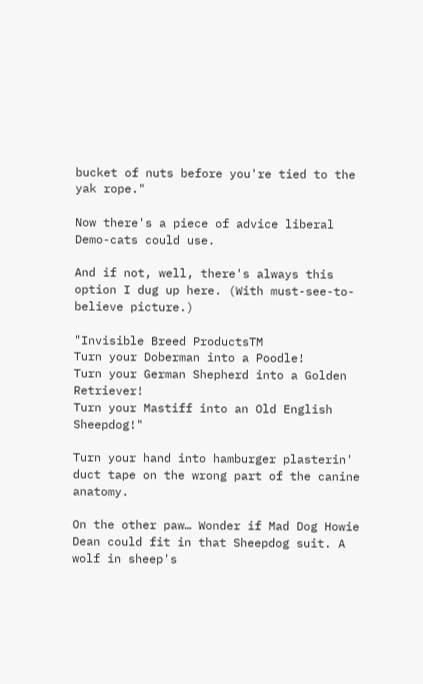bucket of nuts before you're tied to the yak rope."

Now there's a piece of advice liberal Demo-cats could use.

And if not, well, there's always this option I dug up here. (With must-see-to-believe picture.)

"Invisible Breed ProductsTM
Turn your Doberman into a Poodle!
Turn your German Shepherd into a Golden Retriever!
Turn your Mastiff into an Old English Sheepdog!"

Turn your hand into hamburger plasterin' duct tape on the wrong part of the canine anatomy.

On the other paw… Wonder if Mad Dog Howie Dean could fit in that Sheepdog suit. A wolf in sheep's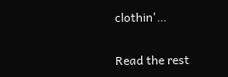clothin'…

Read the rest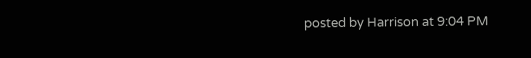posted by Harrison at 9:04 PM